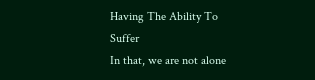Having The Ability To Suffer
In that, we are not alone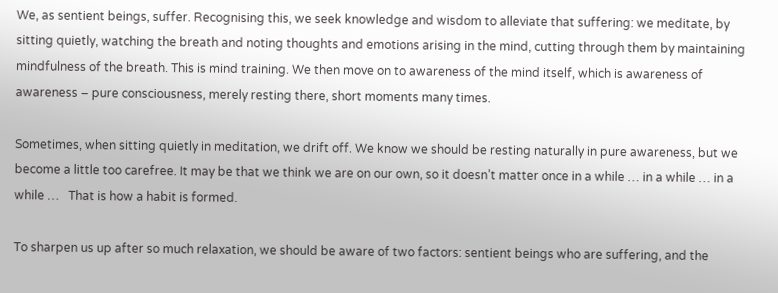We, as sentient beings, suffer. Recognising this, we seek knowledge and wisdom to alleviate that suffering: we meditate, by sitting quietly, watching the breath and noting thoughts and emotions arising in the mind, cutting through them by maintaining mindfulness of the breath. This is mind training. We then move on to awareness of the mind itself, which is awareness of awareness – pure consciousness, merely resting there, short moments many times.

Sometimes, when sitting quietly in meditation, we drift off. We know we should be resting naturally in pure awareness, but we become a little too carefree. It may be that we think we are on our own, so it doesn’t matter once in a while … in a while … in a while …   That is how a habit is formed.

To sharpen us up after so much relaxation, we should be aware of two factors: sentient beings who are suffering, and the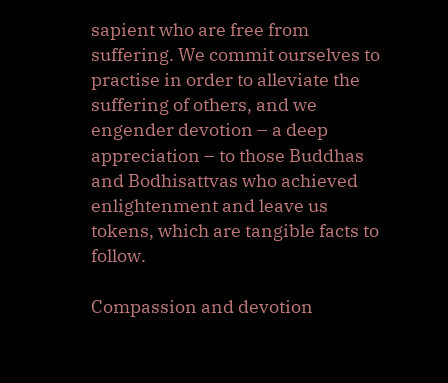sapient who are free from suffering. We commit ourselves to practise in order to alleviate the suffering of others, and we engender devotion – a deep appreciation – to those Buddhas and Bodhisattvas who achieved enlightenment and leave us tokens, which are tangible facts to follow.

Compassion and devotion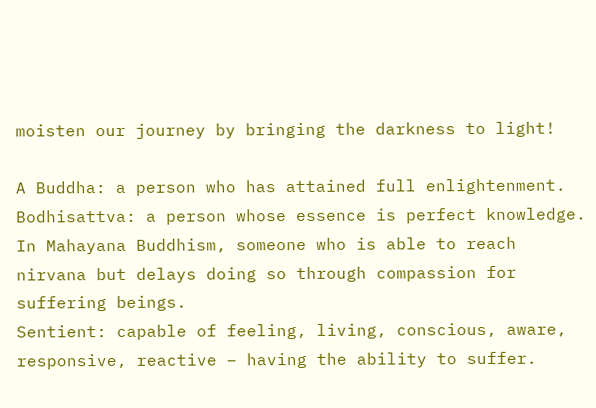moisten our journey by bringing the darkness to light!

A Buddha: a person who has attained full enlightenment.
Bodhisattva: a person whose essence is perfect knowledge. In Mahayana Buddhism, someone who is able to reach nirvana but delays doing so through compassion for suffering beings.
Sentient: capable of feeling, living, conscious, aware, responsive, reactive – having the ability to suffer.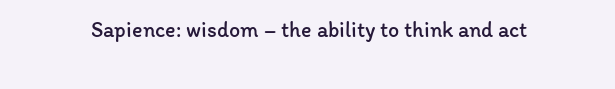Sapience: wisdom – the ability to think and act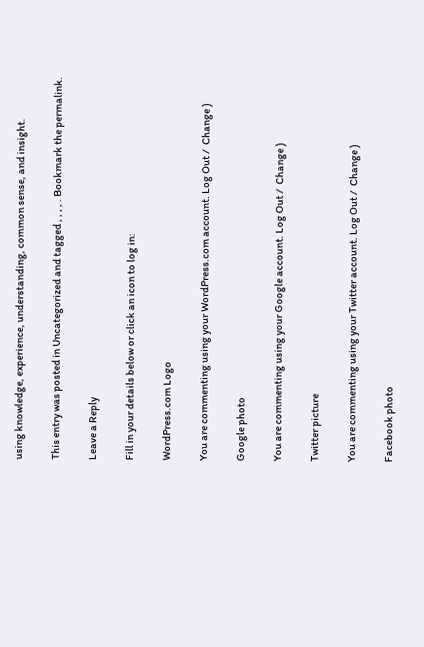using knowledge, experience, understanding, common sense, and insight.

This entry was posted in Uncategorized and tagged , , , , . Bookmark the permalink.

Leave a Reply

Fill in your details below or click an icon to log in:

WordPress.com Logo

You are commenting using your WordPress.com account. Log Out /  Change )

Google photo

You are commenting using your Google account. Log Out /  Change )

Twitter picture

You are commenting using your Twitter account. Log Out /  Change )

Facebook photo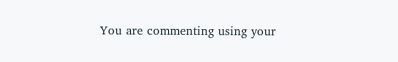You are commenting using your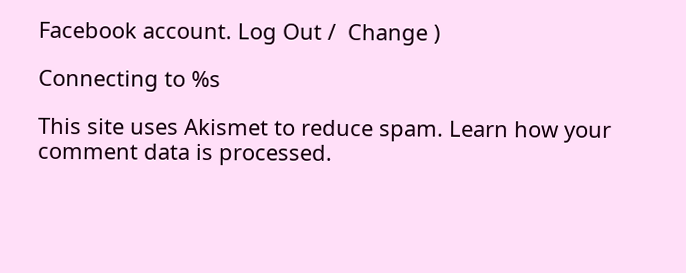Facebook account. Log Out /  Change )

Connecting to %s

This site uses Akismet to reduce spam. Learn how your comment data is processed.